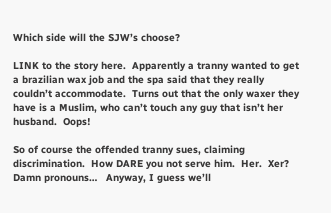Which side will the SJW’s choose?

LINK to the story here.  Apparently a tranny wanted to get a brazilian wax job and the spa said that they really couldn’t accommodate.  Turns out that the only waxer they have is a Muslim, who can’t touch any guy that isn’t her husband.  Oops!

So of course the offended tranny sues, claiming discrimination.  How DARE you not serve him.  Her.  Xer? Damn pronouns…   Anyway, I guess we’ll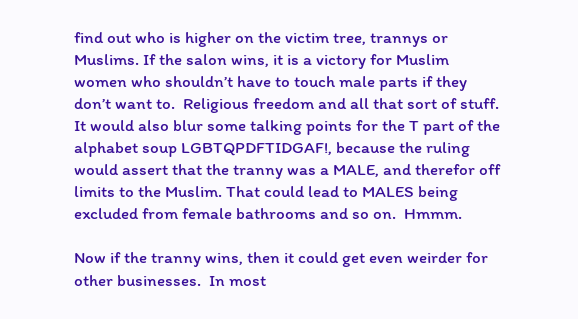find out who is higher on the victim tree, trannys or Muslims. If the salon wins, it is a victory for Muslim women who shouldn’t have to touch male parts if they don’t want to.  Religious freedom and all that sort of stuff.  It would also blur some talking points for the T part of the alphabet soup LGBTQPDFTIDGAF!, because the ruling would assert that the tranny was a MALE, and therefor off limits to the Muslim. That could lead to MALES being excluded from female bathrooms and so on.  Hmmm.

Now if the tranny wins, then it could get even weirder for other businesses.  In most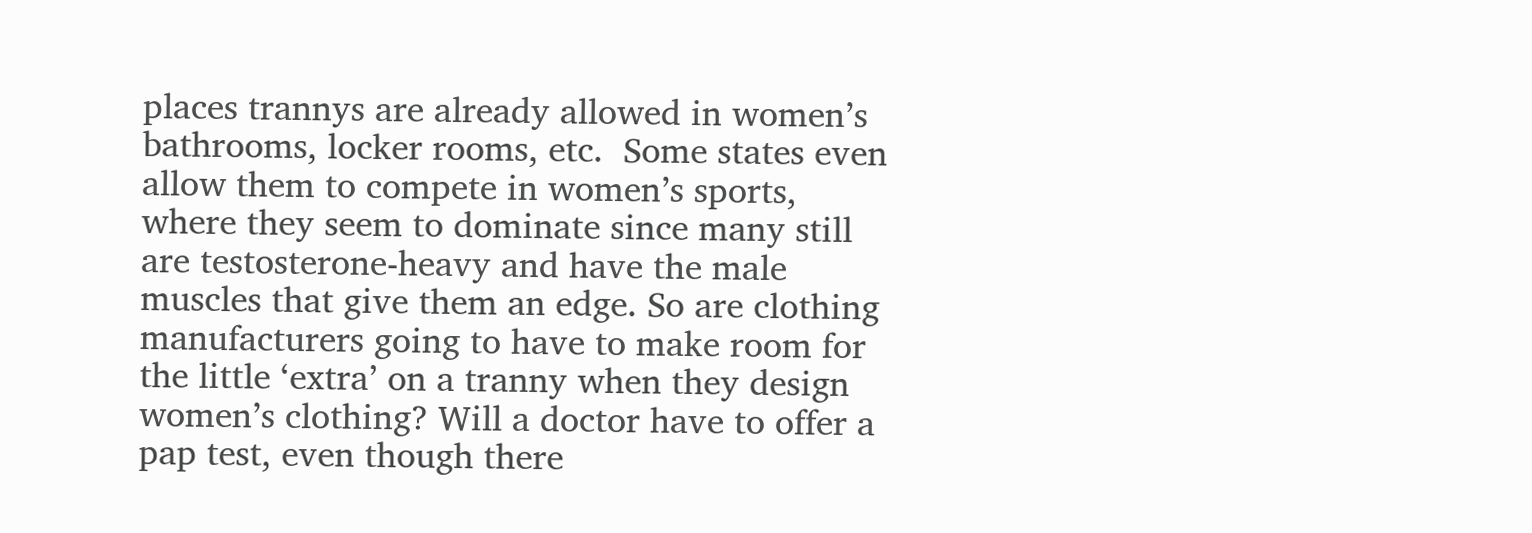places trannys are already allowed in women’s bathrooms, locker rooms, etc.  Some states even allow them to compete in women’s sports, where they seem to dominate since many still are testosterone-heavy and have the male muscles that give them an edge. So are clothing manufacturers going to have to make room for the little ‘extra’ on a tranny when they design women’s clothing? Will a doctor have to offer a pap test, even though there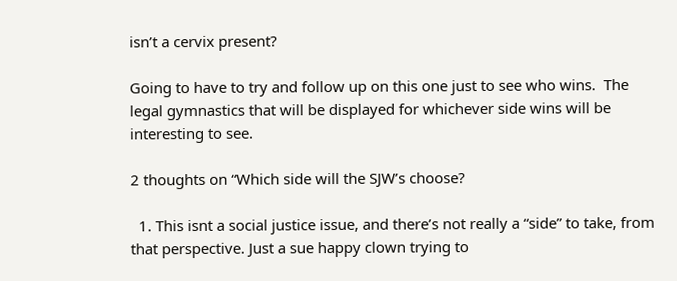isn’t a cervix present?

Going to have to try and follow up on this one just to see who wins.  The legal gymnastics that will be displayed for whichever side wins will be interesting to see.

2 thoughts on “Which side will the SJW’s choose?

  1. This isnt a social justice issue, and there’s not really a “side” to take, from that perspective. Just a sue happy clown trying to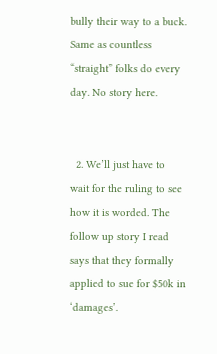bully their way to a buck. Same as countless “straight” folks do every day. No story here.


  2. We’ll just have to wait for the ruling to see how it is worded. The follow up story I read says that they formally applied to sue for $50k in ‘damages’.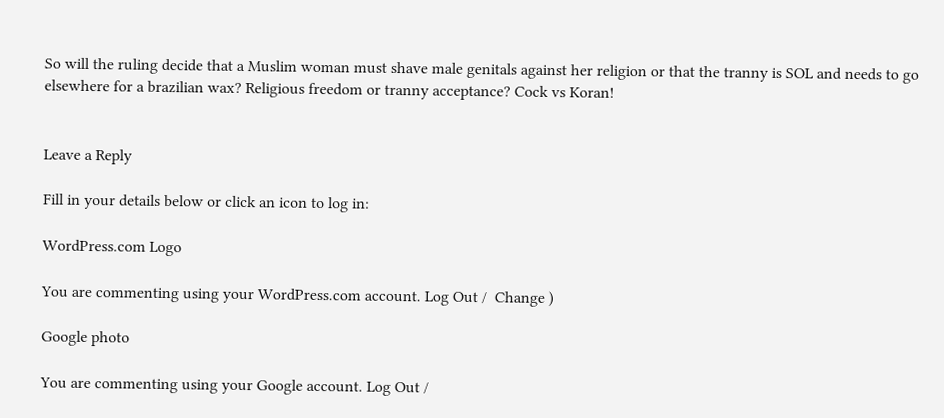So will the ruling decide that a Muslim woman must shave male genitals against her religion or that the tranny is SOL and needs to go elsewhere for a brazilian wax? Religious freedom or tranny acceptance? Cock vs Koran!


Leave a Reply

Fill in your details below or click an icon to log in:

WordPress.com Logo

You are commenting using your WordPress.com account. Log Out /  Change )

Google photo

You are commenting using your Google account. Log Out /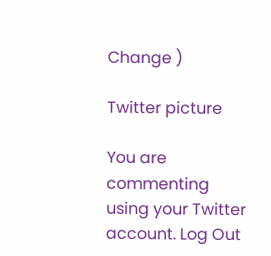Change )

Twitter picture

You are commenting using your Twitter account. Log Out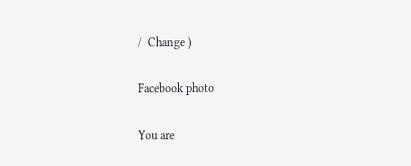/  Change )

Facebook photo

You are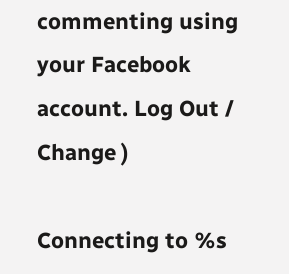commenting using your Facebook account. Log Out /  Change )

Connecting to %s